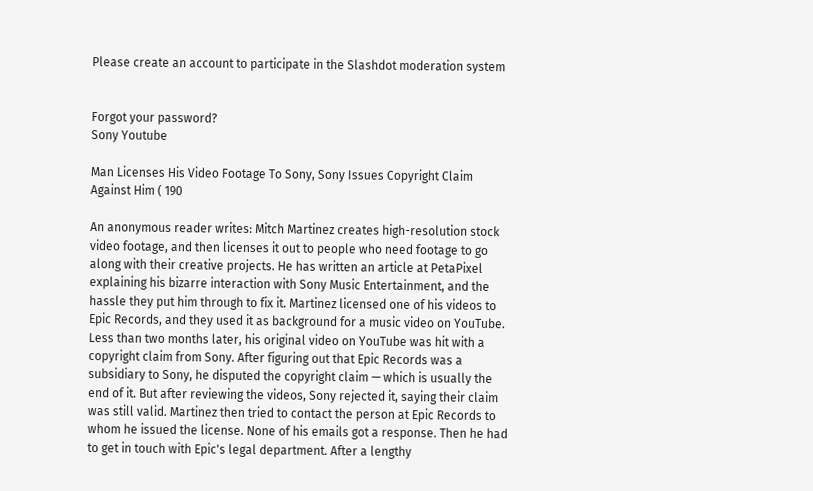Please create an account to participate in the Slashdot moderation system


Forgot your password?
Sony Youtube

Man Licenses His Video Footage To Sony, Sony Issues Copyright Claim Against Him ( 190

An anonymous reader writes: Mitch Martinez creates high-resolution stock video footage, and then licenses it out to people who need footage to go along with their creative projects. He has written an article at PetaPixel explaining his bizarre interaction with Sony Music Entertainment, and the hassle they put him through to fix it. Martinez licensed one of his videos to Epic Records, and they used it as background for a music video on YouTube. Less than two months later, his original video on YouTube was hit with a copyright claim from Sony. After figuring out that Epic Records was a subsidiary to Sony, he disputed the copyright claim — which is usually the end of it. But after reviewing the videos, Sony rejected it, saying their claim was still valid. Martinez then tried to contact the person at Epic Records to whom he issued the license. None of his emails got a response. Then he had to get in touch with Epic's legal department. After a lengthy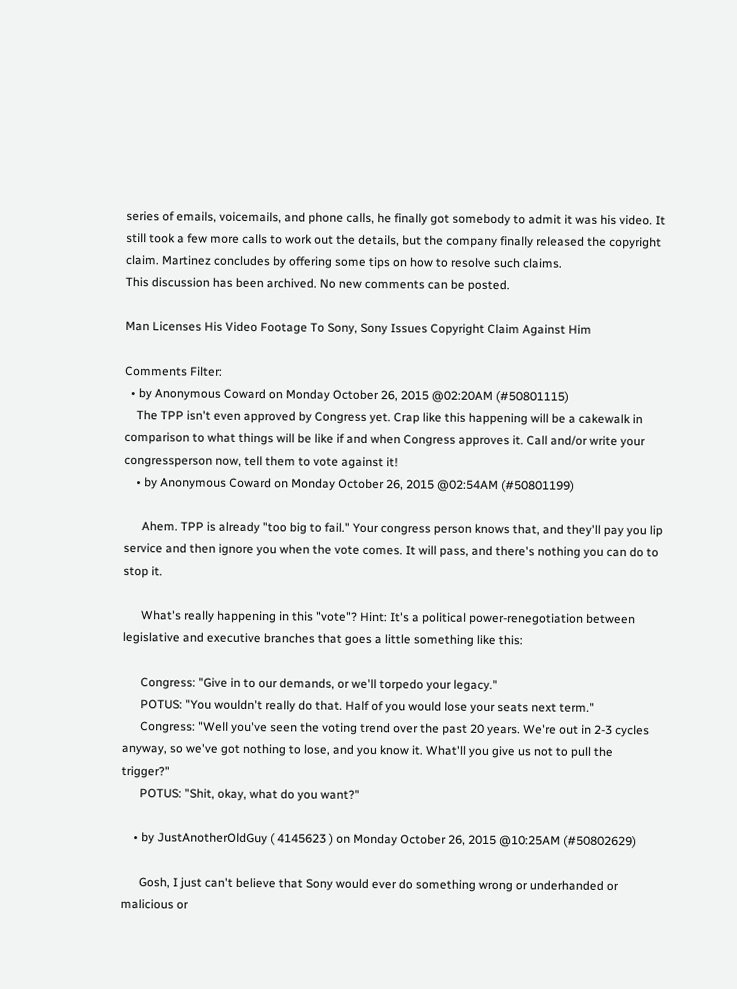series of emails, voicemails, and phone calls, he finally got somebody to admit it was his video. It still took a few more calls to work out the details, but the company finally released the copyright claim. Martinez concludes by offering some tips on how to resolve such claims.
This discussion has been archived. No new comments can be posted.

Man Licenses His Video Footage To Sony, Sony Issues Copyright Claim Against Him

Comments Filter:
  • by Anonymous Coward on Monday October 26, 2015 @02:20AM (#50801115)
    The TPP isn't even approved by Congress yet. Crap like this happening will be a cakewalk in comparison to what things will be like if and when Congress approves it. Call and/or write your congressperson now, tell them to vote against it!
    • by Anonymous Coward on Monday October 26, 2015 @02:54AM (#50801199)

      Ahem. TPP is already "too big to fail." Your congress person knows that, and they'll pay you lip service and then ignore you when the vote comes. It will pass, and there's nothing you can do to stop it.

      What's really happening in this "vote"? Hint: It's a political power-renegotiation between legislative and executive branches that goes a little something like this:

      Congress: "Give in to our demands, or we'll torpedo your legacy."
      POTUS: "You wouldn't really do that. Half of you would lose your seats next term."
      Congress: "Well you've seen the voting trend over the past 20 years. We're out in 2-3 cycles anyway, so we've got nothing to lose, and you know it. What'll you give us not to pull the trigger?"
      POTUS: "Shit, okay, what do you want?"

    • by JustAnotherOldGuy ( 4145623 ) on Monday October 26, 2015 @10:25AM (#50802629)

      Gosh, I just can't believe that Sony would ever do something wrong or underhanded or malicious or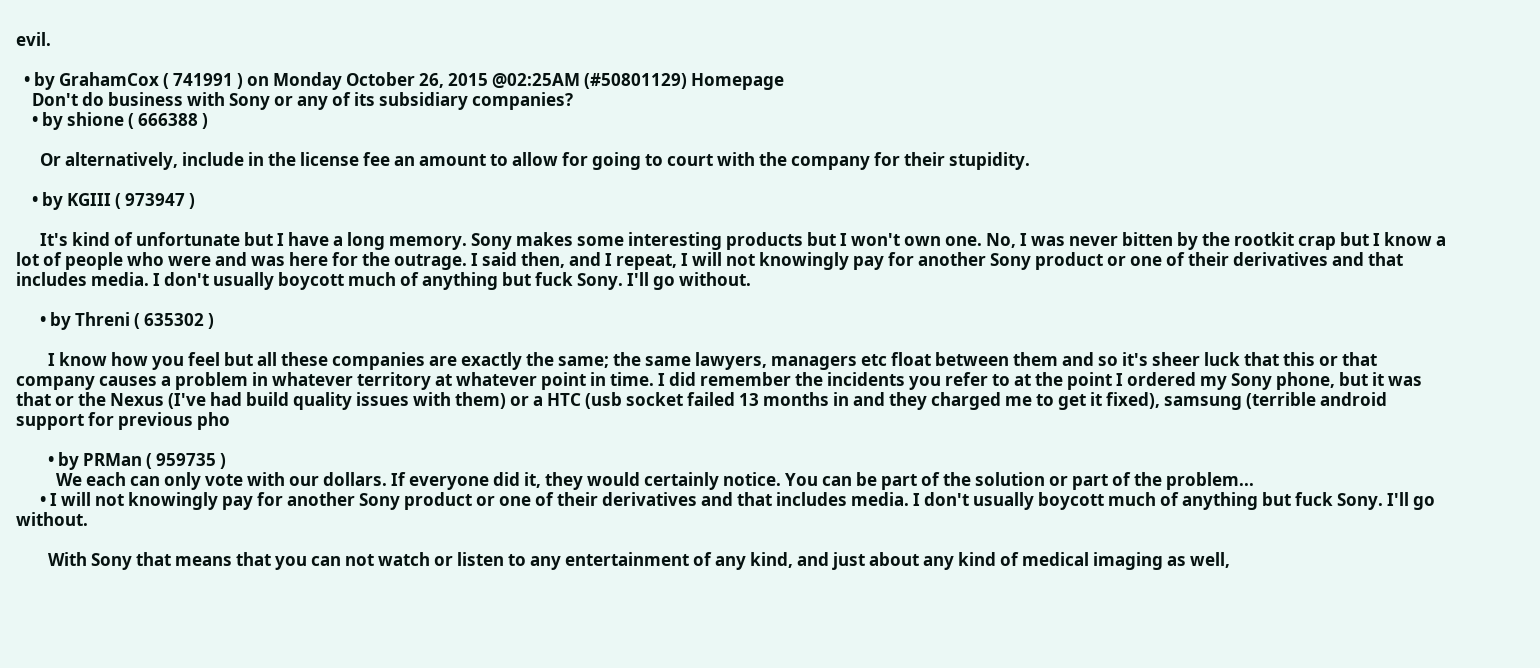evil.

  • by GrahamCox ( 741991 ) on Monday October 26, 2015 @02:25AM (#50801129) Homepage
    Don't do business with Sony or any of its subsidiary companies?
    • by shione ( 666388 )

      Or alternatively, include in the license fee an amount to allow for going to court with the company for their stupidity.

    • by KGIII ( 973947 )

      It's kind of unfortunate but I have a long memory. Sony makes some interesting products but I won't own one. No, I was never bitten by the rootkit crap but I know a lot of people who were and was here for the outrage. I said then, and I repeat, I will not knowingly pay for another Sony product or one of their derivatives and that includes media. I don't usually boycott much of anything but fuck Sony. I'll go without.

      • by Threni ( 635302 )

        I know how you feel but all these companies are exactly the same; the same lawyers, managers etc float between them and so it's sheer luck that this or that company causes a problem in whatever territory at whatever point in time. I did remember the incidents you refer to at the point I ordered my Sony phone, but it was that or the Nexus (I've had build quality issues with them) or a HTC (usb socket failed 13 months in and they charged me to get it fixed), samsung (terrible android support for previous pho

        • by PRMan ( 959735 )
          We each can only vote with our dollars. If everyone did it, they would certainly notice. You can be part of the solution or part of the problem...
      • I will not knowingly pay for another Sony product or one of their derivatives and that includes media. I don't usually boycott much of anything but fuck Sony. I'll go without.

        With Sony that means that you can not watch or listen to any entertainment of any kind, and just about any kind of medical imaging as well,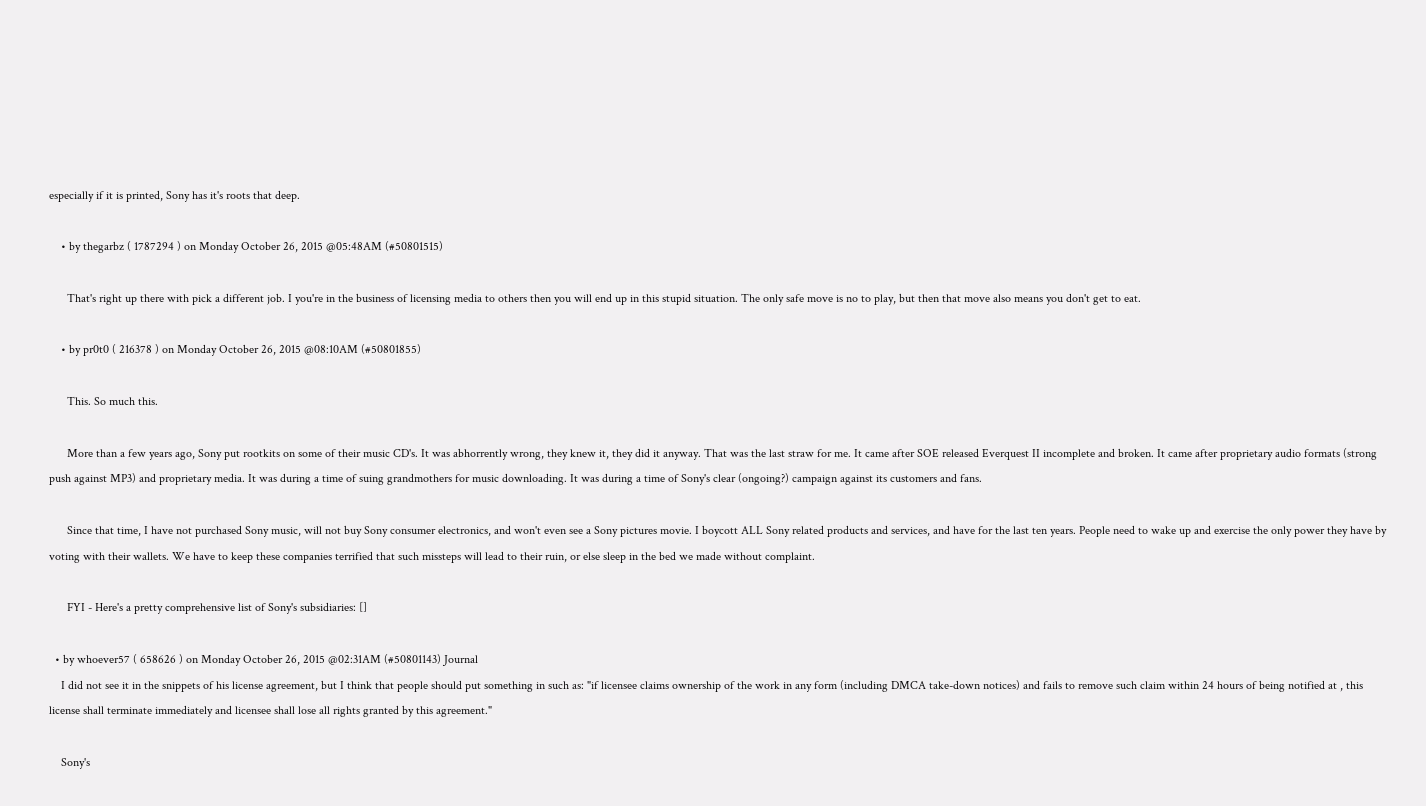especially if it is printed, Sony has it's roots that deep.

    • by thegarbz ( 1787294 ) on Monday October 26, 2015 @05:48AM (#50801515)

      That's right up there with pick a different job. I you're in the business of licensing media to others then you will end up in this stupid situation. The only safe move is no to play, but then that move also means you don't get to eat.

    • by pr0t0 ( 216378 ) on Monday October 26, 2015 @08:10AM (#50801855)

      This. So much this.

      More than a few years ago, Sony put rootkits on some of their music CD's. It was abhorrently wrong, they knew it, they did it anyway. That was the last straw for me. It came after SOE released Everquest II incomplete and broken. It came after proprietary audio formats (strong push against MP3) and proprietary media. It was during a time of suing grandmothers for music downloading. It was during a time of Sony's clear (ongoing?) campaign against its customers and fans.

      Since that time, I have not purchased Sony music, will not buy Sony consumer electronics, and won't even see a Sony pictures movie. I boycott ALL Sony related products and services, and have for the last ten years. People need to wake up and exercise the only power they have by voting with their wallets. We have to keep these companies terrified that such missteps will lead to their ruin, or else sleep in the bed we made without complaint.

      FYI - Here's a pretty comprehensive list of Sony's subsidiaries: []

  • by whoever57 ( 658626 ) on Monday October 26, 2015 @02:31AM (#50801143) Journal
    I did not see it in the snippets of his license agreement, but I think that people should put something in such as: "if licensee claims ownership of the work in any form (including DMCA take-down notices) and fails to remove such claim within 24 hours of being notified at , this license shall terminate immediately and licensee shall lose all rights granted by this agreement."

    Sony's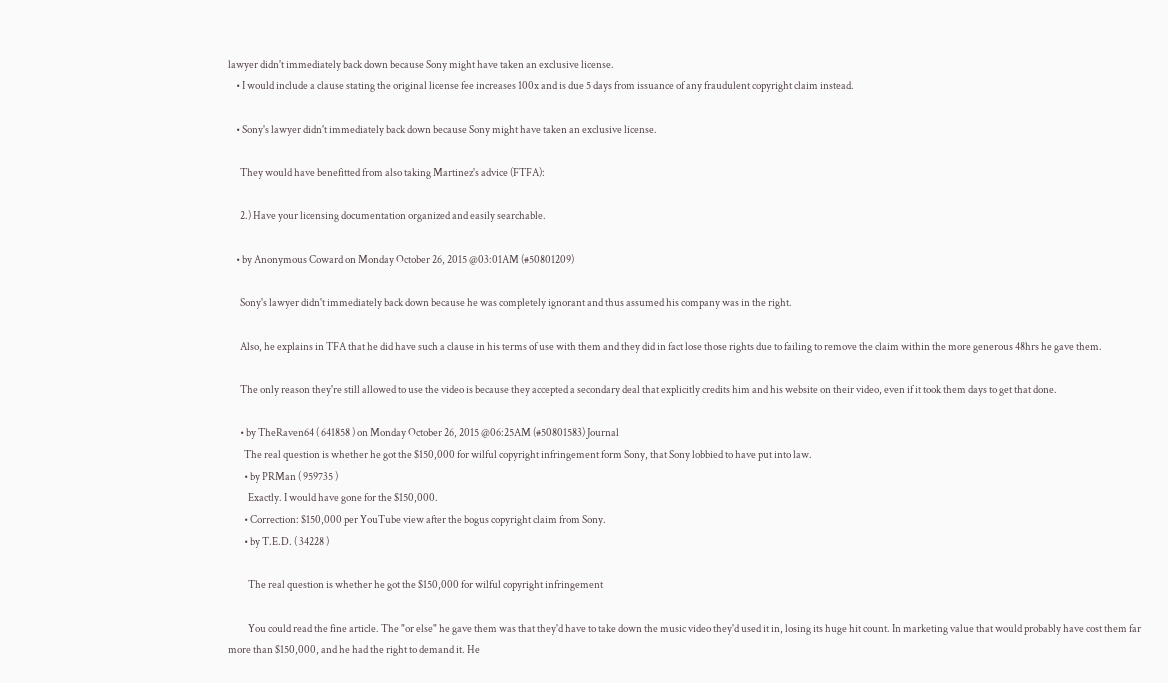lawyer didn't immediately back down because Sony might have taken an exclusive license.
    • I would include a clause stating the original license fee increases 100x and is due 5 days from issuance of any fraudulent copyright claim instead.

    • Sony's lawyer didn't immediately back down because Sony might have taken an exclusive license.

      They would have benefitted from also taking Martinez's advice (FTFA):

      2.) Have your licensing documentation organized and easily searchable.

    • by Anonymous Coward on Monday October 26, 2015 @03:01AM (#50801209)

      Sony's lawyer didn't immediately back down because he was completely ignorant and thus assumed his company was in the right.

      Also, he explains in TFA that he did have such a clause in his terms of use with them and they did in fact lose those rights due to failing to remove the claim within the more generous 48hrs he gave them.

      The only reason they're still allowed to use the video is because they accepted a secondary deal that explicitly credits him and his website on their video, even if it took them days to get that done.

      • by TheRaven64 ( 641858 ) on Monday October 26, 2015 @06:25AM (#50801583) Journal
        The real question is whether he got the $150,000 for wilful copyright infringement form Sony, that Sony lobbied to have put into law.
        • by PRMan ( 959735 )
          Exactly. I would have gone for the $150,000.
        • Correction: $150,000 per YouTube view after the bogus copyright claim from Sony.
        • by T.E.D. ( 34228 )

          The real question is whether he got the $150,000 for wilful copyright infringement

          You could read the fine article. The "or else" he gave them was that they'd have to take down the music video they'd used it in, losing its huge hit count. In marketing value that would probably have cost them far more than $150,000, and he had the right to demand it. He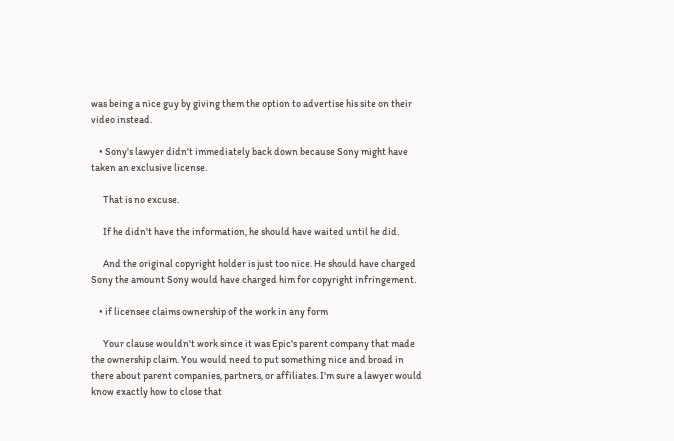was being a nice guy by giving them the option to advertise his site on their video instead.

    • Sony's lawyer didn't immediately back down because Sony might have taken an exclusive license.

      That is no excuse.

      If he didn't have the information, he should have waited until he did.

      And the original copyright holder is just too nice. He should have charged Sony the amount Sony would have charged him for copyright infringement.

    • if licensee claims ownership of the work in any form

      Your clause wouldn't work since it was Epic's parent company that made the ownership claim. You would need to put something nice and broad in there about parent companies, partners, or affiliates. I'm sure a lawyer would know exactly how to close that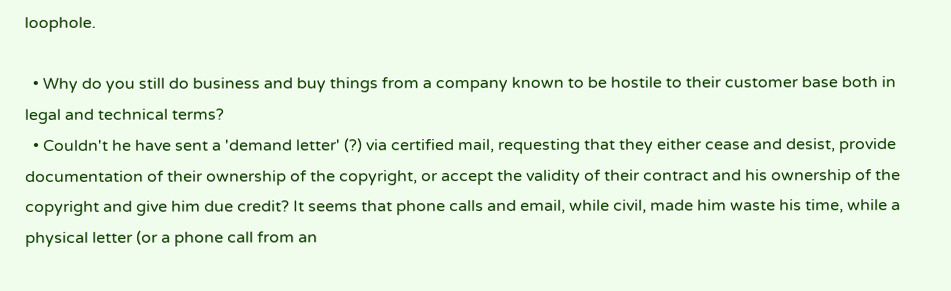loophole.

  • Why do you still do business and buy things from a company known to be hostile to their customer base both in legal and technical terms?
  • Couldn't he have sent a 'demand letter' (?) via certified mail, requesting that they either cease and desist, provide documentation of their ownership of the copyright, or accept the validity of their contract and his ownership of the copyright and give him due credit? It seems that phone calls and email, while civil, made him waste his time, while a physical letter (or a phone call from an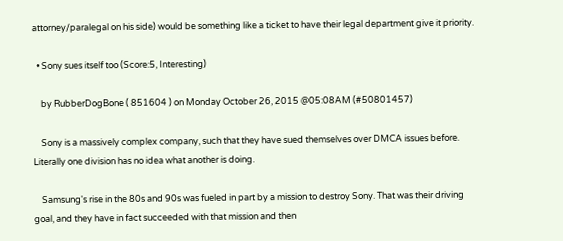attorney/paralegal on his side) would be something like a ticket to have their legal department give it priority.

  • Sony sues itself too (Score:5, Interesting)

    by RubberDogBone ( 851604 ) on Monday October 26, 2015 @05:08AM (#50801457)

    Sony is a massively complex company, such that they have sued themselves over DMCA issues before. Literally one division has no idea what another is doing.

    Samsung's rise in the 80s and 90s was fueled in part by a mission to destroy Sony. That was their driving goal, and they have in fact succeeded with that mission and then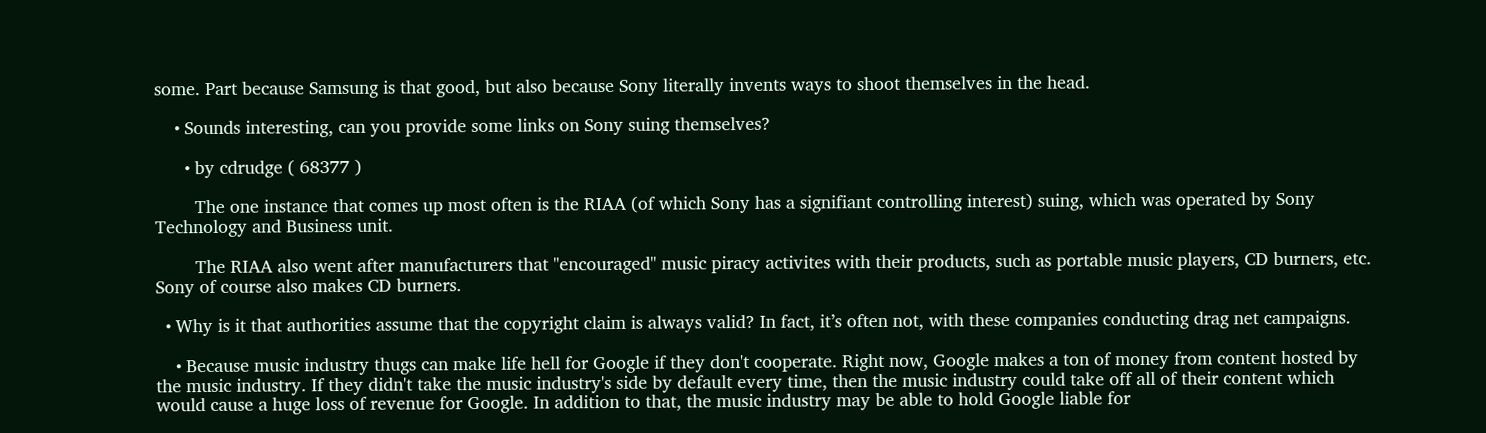some. Part because Samsung is that good, but also because Sony literally invents ways to shoot themselves in the head.

    • Sounds interesting, can you provide some links on Sony suing themselves?

      • by cdrudge ( 68377 )

        The one instance that comes up most often is the RIAA (of which Sony has a signifiant controlling interest) suing, which was operated by Sony Technology and Business unit.

        The RIAA also went after manufacturers that "encouraged" music piracy activites with their products, such as portable music players, CD burners, etc. Sony of course also makes CD burners.

  • Why is it that authorities assume that the copyright claim is always valid? In fact, it’s often not, with these companies conducting drag net campaigns.

    • Because music industry thugs can make life hell for Google if they don't cooperate. Right now, Google makes a ton of money from content hosted by the music industry. If they didn't take the music industry's side by default every time, then the music industry could take off all of their content which would cause a huge loss of revenue for Google. In addition to that, the music industry may be able to hold Google liable for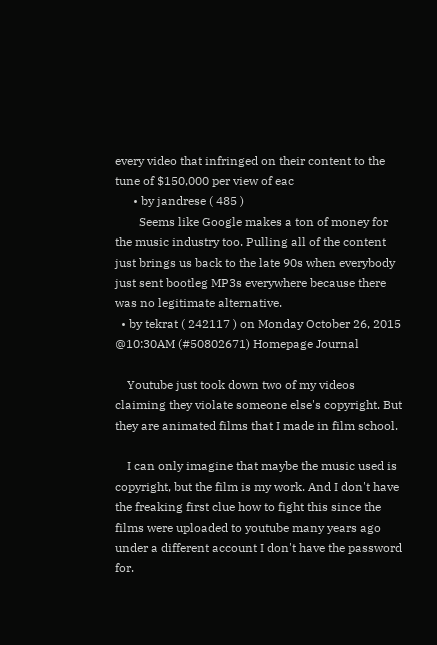every video that infringed on their content to the tune of $150,000 per view of eac
      • by jandrese ( 485 )
        Seems like Google makes a ton of money for the music industry too. Pulling all of the content just brings us back to the late 90s when everybody just sent bootleg MP3s everywhere because there was no legitimate alternative.
  • by tekrat ( 242117 ) on Monday October 26, 2015 @10:30AM (#50802671) Homepage Journal

    Youtube just took down two of my videos claiming they violate someone else's copyright. But they are animated films that I made in film school.

    I can only imagine that maybe the music used is copyright, but the film is my work. And I don't have the freaking first clue how to fight this since the films were uploaded to youtube many years ago under a different account I don't have the password for.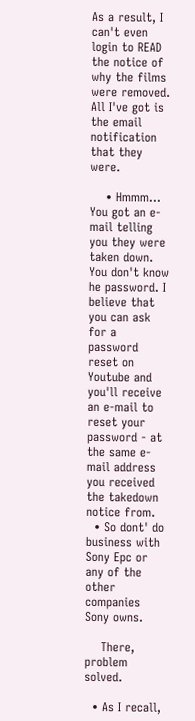As a result, I can't even login to READ the notice of why the films were removed. All I've got is the email notification that they were.

    • Hmmm... You got an e-mail telling you they were taken down. You don't know he password. I believe that you can ask for a password reset on Youtube and you'll receive an e-mail to reset your password - at the same e-mail address you received the takedown notice from.
  • So dont' do business with Sony Epc or any of the other companies Sony owns.

    There, problem solved.

  • As I recall,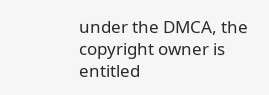under the DMCA, the copyright owner is entitled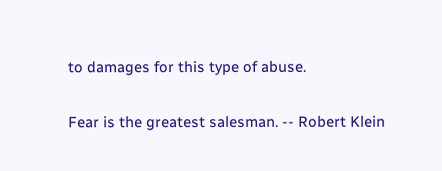to damages for this type of abuse.

Fear is the greatest salesman. -- Robert Klein